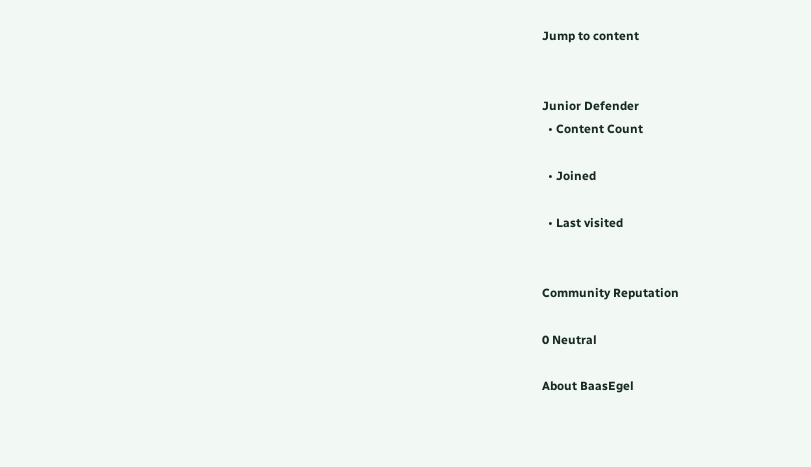Jump to content


Junior Defender
  • Content Count

  • Joined

  • Last visited


Community Reputation

0 Neutral

About BaasEgel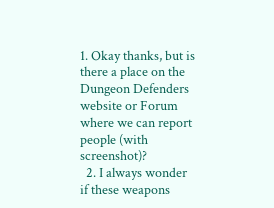1. Okay thanks, but is there a place on the Dungeon Defenders website or Forum where we can report people (with screenshot)?
  2. I always wonder if these weapons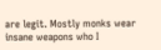are legit. Mostly monks wear insane weapons who I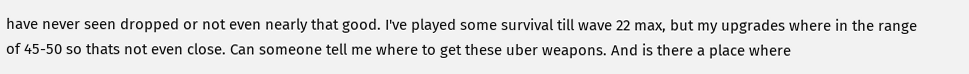have never seen dropped or not even nearly that good. I've played some survival till wave 22 max, but my upgrades where in the range of 45-50 so thats not even close. Can someone tell me where to get these uber weapons. And is there a place where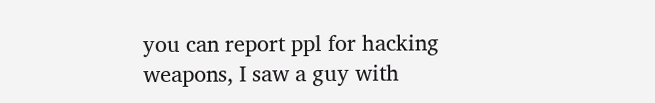you can report ppl for hacking weapons, I saw a guy with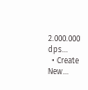2.000.000 dps...
  • Create New...